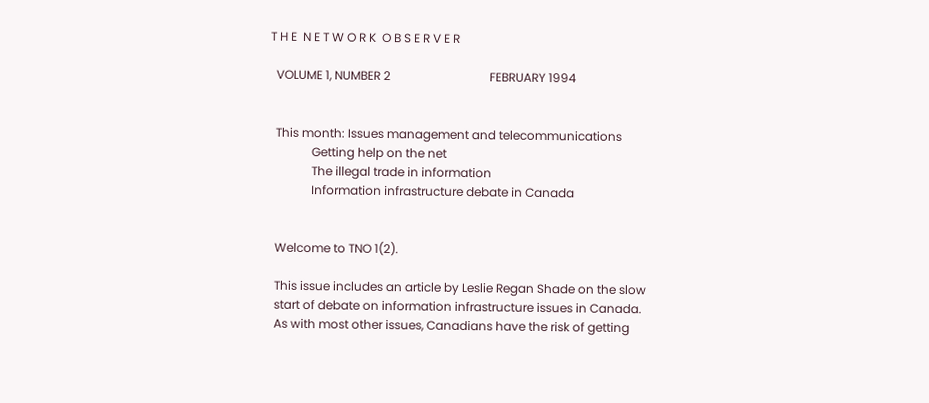T H E  N E T W O R K  O B S E R V E R

  VOLUME 1, NUMBER 2                                 FEBRUARY 1994


  This month: Issues management and telecommunications
              Getting help on the net
              The illegal trade in information
              Information infrastructure debate in Canada


  Welcome to TNO 1(2).

  This issue includes an article by Leslie Regan Shade on the slow
  start of debate on information infrastructure issues in Canada.
  As with most other issues, Canadians have the risk of getting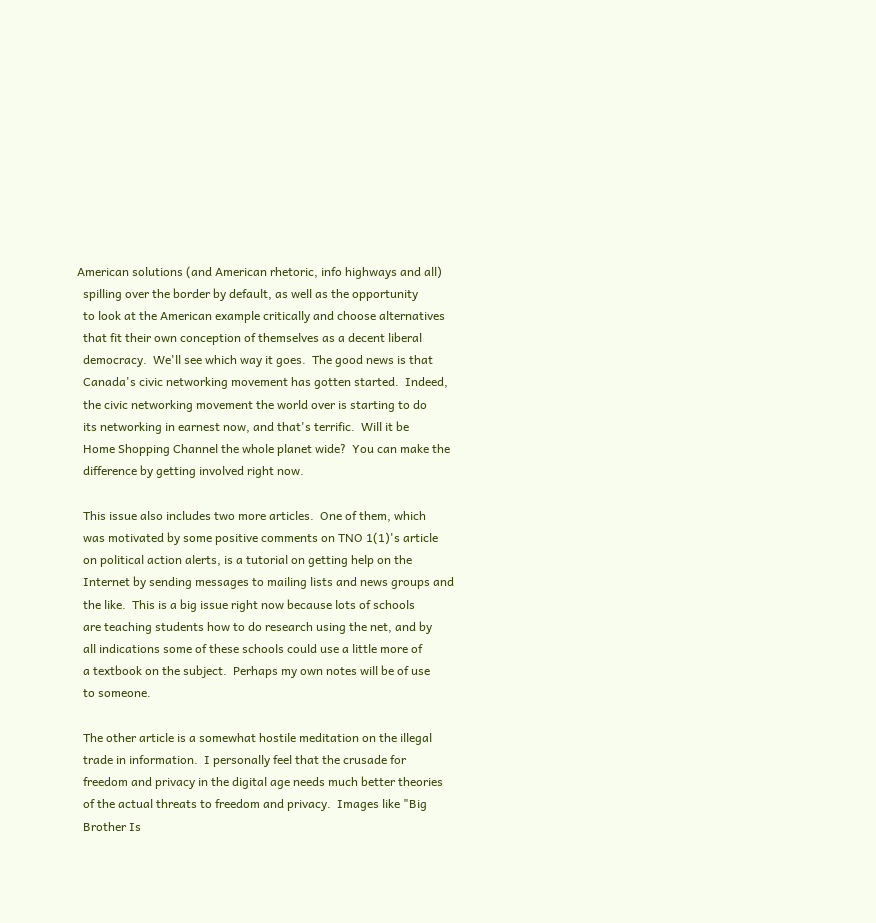American solutions (and American rhetoric, info highways and all)
  spilling over the border by default, as well as the opportunity
  to look at the American example critically and choose alternatives
  that fit their own conception of themselves as a decent liberal
  democracy.  We'll see which way it goes.  The good news is that
  Canada's civic networking movement has gotten started.  Indeed,
  the civic networking movement the world over is starting to do
  its networking in earnest now, and that's terrific.  Will it be
  Home Shopping Channel the whole planet wide?  You can make the
  difference by getting involved right now.

  This issue also includes two more articles.  One of them, which
  was motivated by some positive comments on TNO 1(1)'s article
  on political action alerts, is a tutorial on getting help on the
  Internet by sending messages to mailing lists and news groups and
  the like.  This is a big issue right now because lots of schools
  are teaching students how to do research using the net, and by
  all indications some of these schools could use a little more of
  a textbook on the subject.  Perhaps my own notes will be of use
  to someone.

  The other article is a somewhat hostile meditation on the illegal
  trade in information.  I personally feel that the crusade for
  freedom and privacy in the digital age needs much better theories
  of the actual threats to freedom and privacy.  Images like "Big
  Brother Is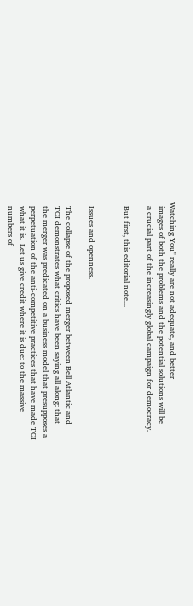Watching You" really are not adequate, and better
  images of both the problems and the potential solutions will be
  a crucial part of the increasingly global campaign for democracy.

  But first, this editorial note...


  Issues and openness.

  The collapse of the proposed merger between Bell Atlantic and
  TCI demonstrates what critics have been saying all along: that
  the merger was predicated on a business model that presupposes a
  perpetuation of the anti-competitive practices that have made TCI
  what it is.  Let us give credit where it is due: to the massive
  numbers of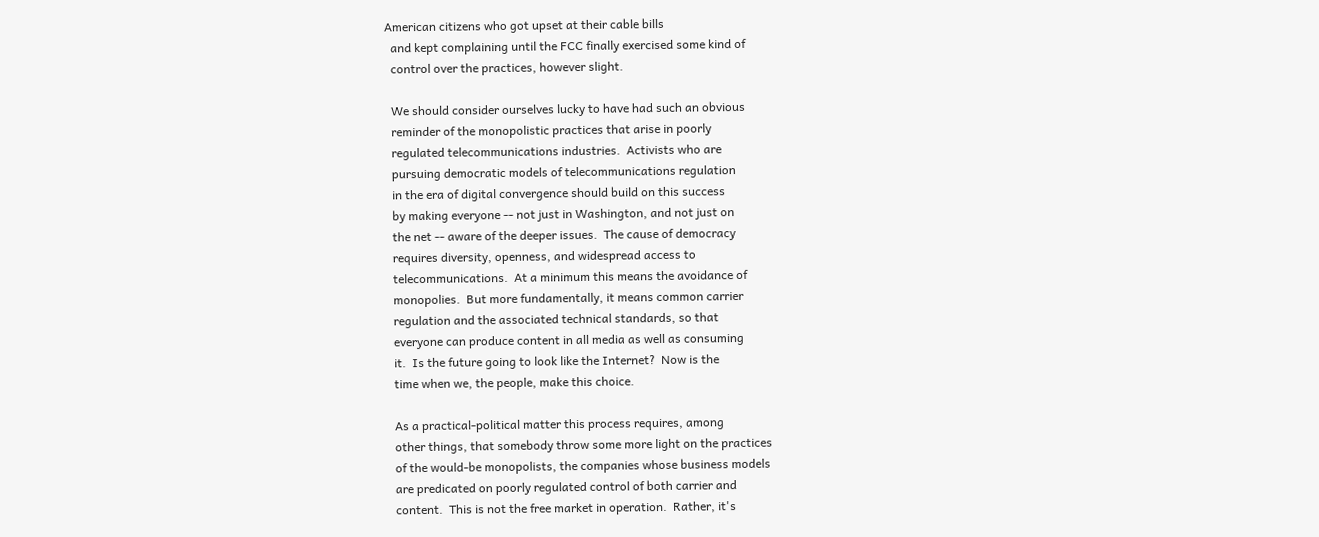American citizens who got upset at their cable bills
  and kept complaining until the FCC finally exercised some kind of
  control over the practices, however slight.

  We should consider ourselves lucky to have had such an obvious
  reminder of the monopolistic practices that arise in poorly
  regulated telecommunications industries.  Activists who are
  pursuing democratic models of telecommunications regulation
  in the era of digital convergence should build on this success
  by making everyone -- not just in Washington, and not just on
  the net -- aware of the deeper issues.  The cause of democracy
  requires diversity, openness, and widespread access to
  telecommunications.  At a minimum this means the avoidance of
  monopolies.  But more fundamentally, it means common carrier
  regulation and the associated technical standards, so that
  everyone can produce content in all media as well as consuming
  it.  Is the future going to look like the Internet?  Now is the
  time when we, the people, make this choice.

  As a practical-political matter this process requires, among
  other things, that somebody throw some more light on the practices
  of the would-be monopolists, the companies whose business models
  are predicated on poorly regulated control of both carrier and
  content.  This is not the free market in operation.  Rather, it's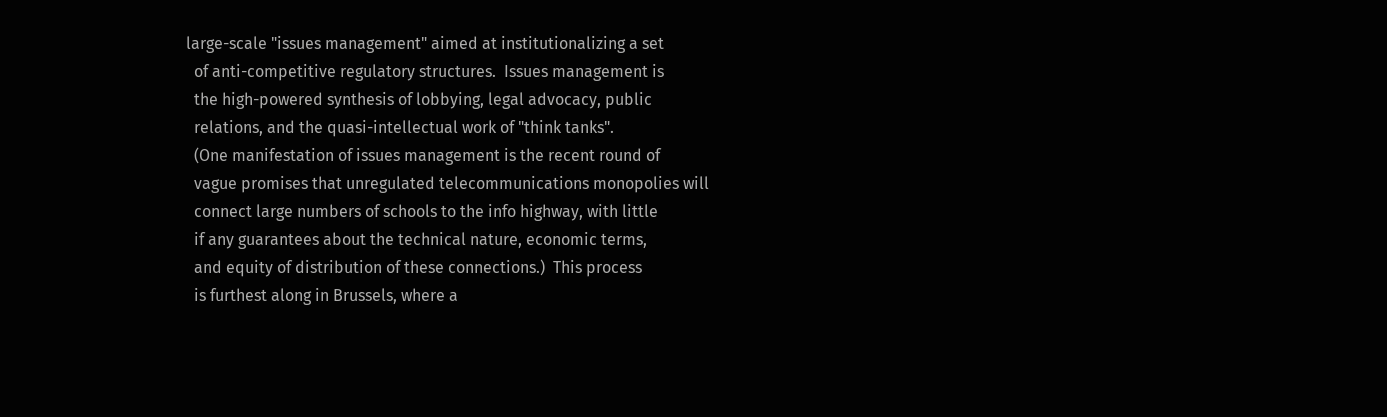large-scale "issues management" aimed at institutionalizing a set
  of anti-competitive regulatory structures.  Issues management is
  the high-powered synthesis of lobbying, legal advocacy, public
  relations, and the quasi-intellectual work of "think tanks".
  (One manifestation of issues management is the recent round of
  vague promises that unregulated telecommunications monopolies will
  connect large numbers of schools to the info highway, with little
  if any guarantees about the technical nature, economic terms,
  and equity of distribution of these connections.)  This process
  is furthest along in Brussels, where a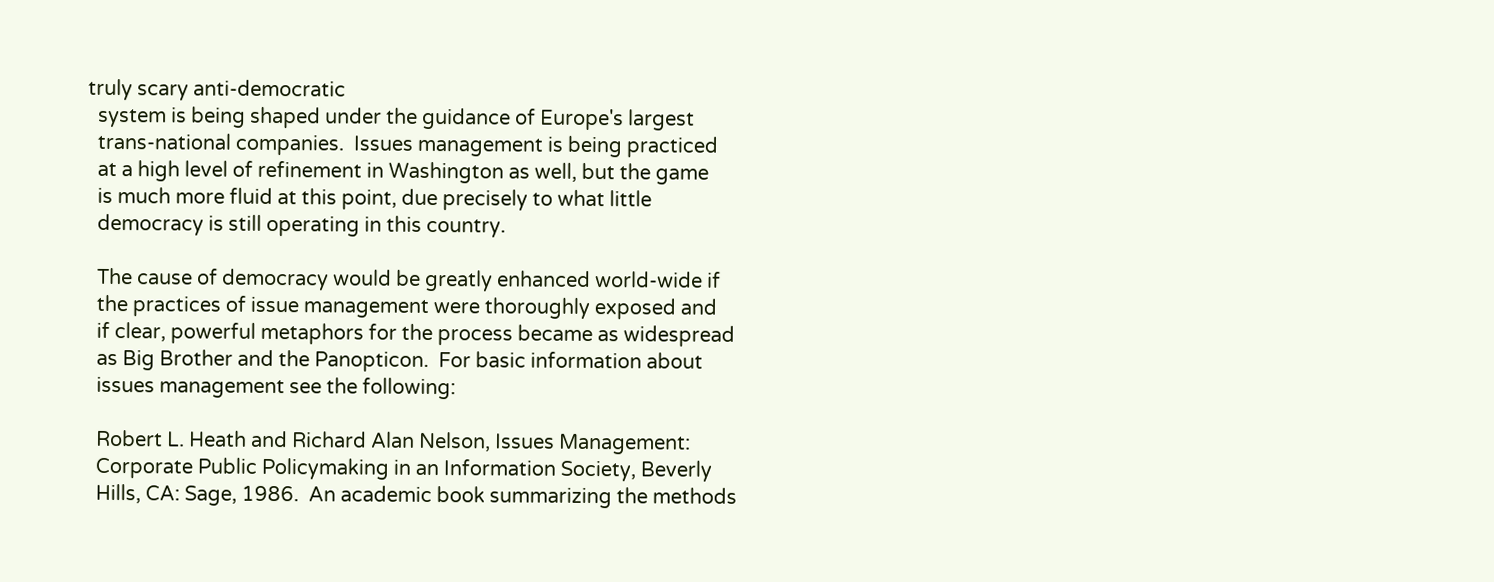truly scary anti-democratic
  system is being shaped under the guidance of Europe's largest
  trans-national companies.  Issues management is being practiced
  at a high level of refinement in Washington as well, but the game
  is much more fluid at this point, due precisely to what little
  democracy is still operating in this country.

  The cause of democracy would be greatly enhanced world-wide if
  the practices of issue management were thoroughly exposed and
  if clear, powerful metaphors for the process became as widespread
  as Big Brother and the Panopticon.  For basic information about
  issues management see the following:

  Robert L. Heath and Richard Alan Nelson, Issues Management:
  Corporate Public Policymaking in an Information Society, Beverly
  Hills, CA: Sage, 1986.  An academic book summarizing the methods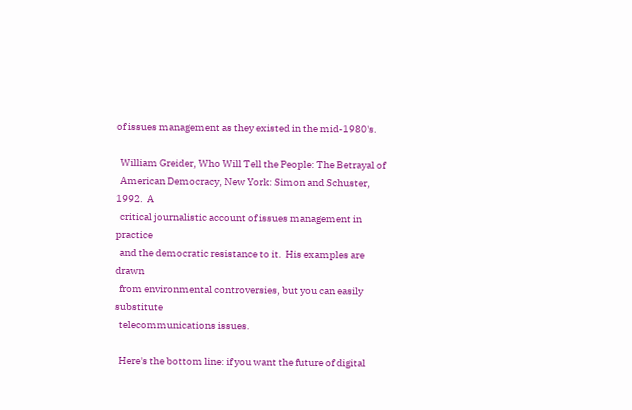of issues management as they existed in the mid-1980's.

  William Greider, Who Will Tell the People: The Betrayal of
  American Democracy, New York: Simon and Schuster, 1992.  A
  critical journalistic account of issues management in practice
  and the democratic resistance to it.  His examples are drawn
  from environmental controversies, but you can easily substitute
  telecommunications issues.

  Here's the bottom line: if you want the future of digital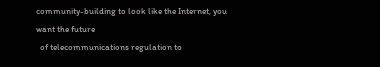community-building to look like the Internet, you want the future
  of telecommunications regulation to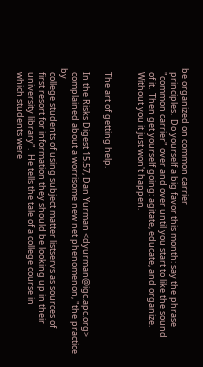be organized on common carrier
  principles.  Do yourself a big favor this month: say the phrase
  "common carrier" over and over until you start to like the sound
  of it.  Then get yourself going: agitate, educate, and organize.
  Without you it just won't happen.


  The art of getting help.

  In the Risks Digest 15.57, Dan Yurman <dyurman@igc.apc.org>
  complained about a worrisome new net phenomenon, "the practice by
  college students of using subject matter listservs as sources of
  first resort for information they should be looking up in their
  university library".  He tells the tale of a college course in
  which students were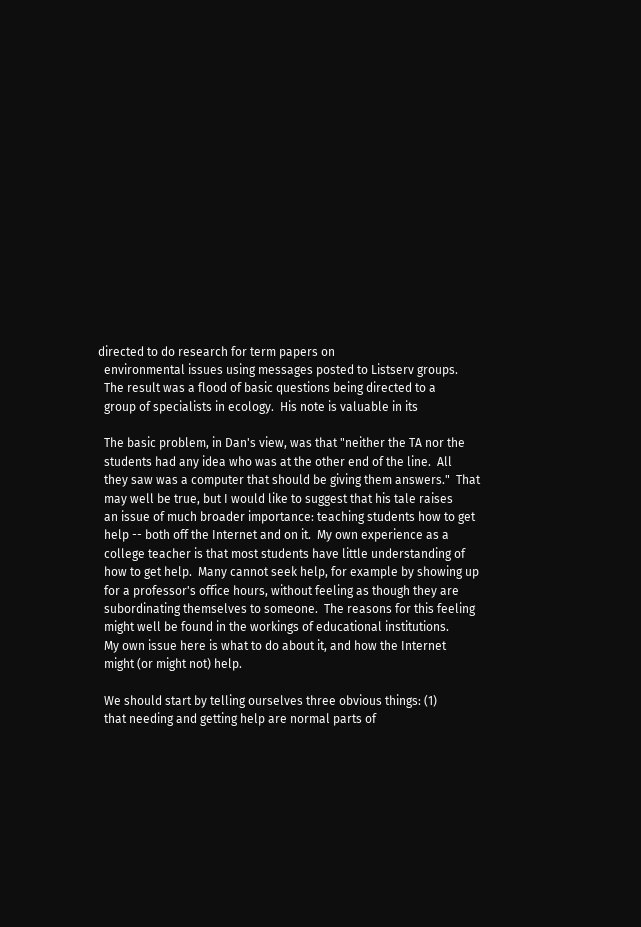directed to do research for term papers on
  environmental issues using messages posted to Listserv groups.
  The result was a flood of basic questions being directed to a
  group of specialists in ecology.  His note is valuable in its

  The basic problem, in Dan's view, was that "neither the TA nor the
  students had any idea who was at the other end of the line.  All
  they saw was a computer that should be giving them answers."  That
  may well be true, but I would like to suggest that his tale raises
  an issue of much broader importance: teaching students how to get
  help -- both off the Internet and on it.  My own experience as a
  college teacher is that most students have little understanding of
  how to get help.  Many cannot seek help, for example by showing up
  for a professor's office hours, without feeling as though they are
  subordinating themselves to someone.  The reasons for this feeling
  might well be found in the workings of educational institutions.
  My own issue here is what to do about it, and how the Internet
  might (or might not) help.

  We should start by telling ourselves three obvious things: (1)
  that needing and getting help are normal parts of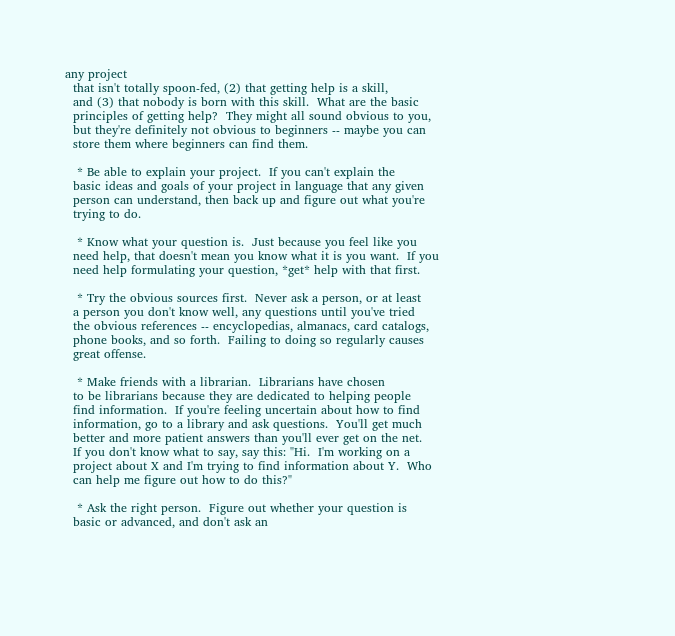any project
  that isn't totally spoon-fed, (2) that getting help is a skill,
  and (3) that nobody is born with this skill.  What are the basic
  principles of getting help?  They might all sound obvious to you,
  but they're definitely not obvious to beginners -- maybe you can
  store them where beginners can find them.

   * Be able to explain your project.  If you can't explain the
  basic ideas and goals of your project in language that any given
  person can understand, then back up and figure out what you're
  trying to do.

   * Know what your question is.  Just because you feel like you
  need help, that doesn't mean you know what it is you want.  If you
  need help formulating your question, *get* help with that first.

   * Try the obvious sources first.  Never ask a person, or at least
  a person you don't know well, any questions until you've tried
  the obvious references -- encyclopedias, almanacs, card catalogs,
  phone books, and so forth.  Failing to doing so regularly causes
  great offense.

   * Make friends with a librarian.  Librarians have chosen
  to be librarians because they are dedicated to helping people
  find information.  If you're feeling uncertain about how to find
  information, go to a library and ask questions.  You'll get much
  better and more patient answers than you'll ever get on the net.
  If you don't know what to say, say this: "Hi.  I'm working on a
  project about X and I'm trying to find information about Y.  Who
  can help me figure out how to do this?"

   * Ask the right person.  Figure out whether your question is
  basic or advanced, and don't ask an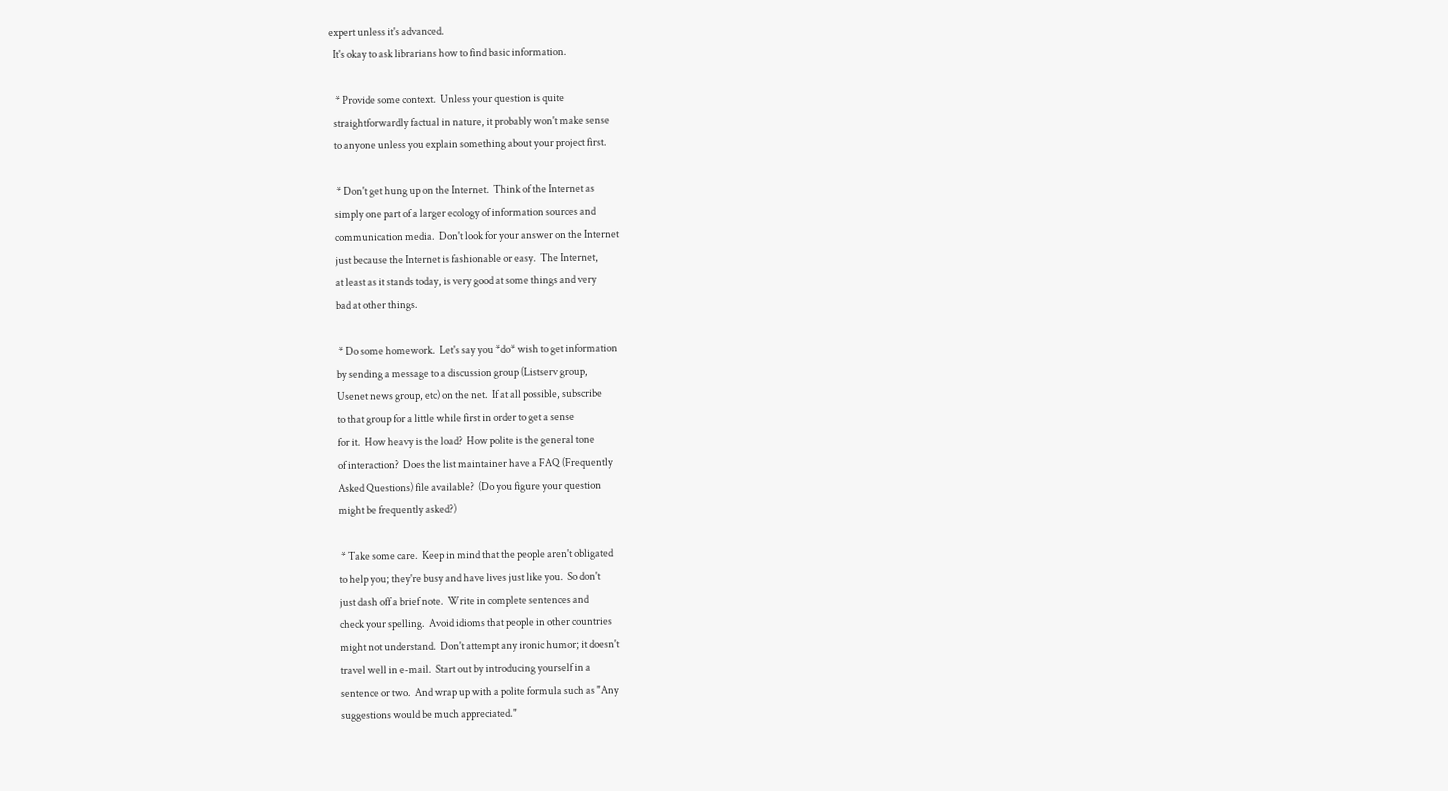expert unless it's advanced.
  It's okay to ask librarians how to find basic information.

   * Provide some context.  Unless your question is quite
  straightforwardly factual in nature, it probably won't make sense
  to anyone unless you explain something about your project first.

   * Don't get hung up on the Internet.  Think of the Internet as
  simply one part of a larger ecology of information sources and
  communication media.  Don't look for your answer on the Internet
  just because the Internet is fashionable or easy.  The Internet,
  at least as it stands today, is very good at some things and very
  bad at other things.

   * Do some homework.  Let's say you *do* wish to get information
  by sending a message to a discussion group (Listserv group,
  Usenet news group, etc) on the net.  If at all possible, subscribe
  to that group for a little while first in order to get a sense
  for it.  How heavy is the load?  How polite is the general tone
  of interaction?  Does the list maintainer have a FAQ (Frequently
  Asked Questions) file available?  (Do you figure your question
  might be frequently asked?)

   * Take some care.  Keep in mind that the people aren't obligated
  to help you; they're busy and have lives just like you.  So don't
  just dash off a brief note.  Write in complete sentences and
  check your spelling.  Avoid idioms that people in other countries
  might not understand.  Don't attempt any ironic humor; it doesn't
  travel well in e-mail.  Start out by introducing yourself in a
  sentence or two.  And wrap up with a polite formula such as "Any
  suggestions would be much appreciated."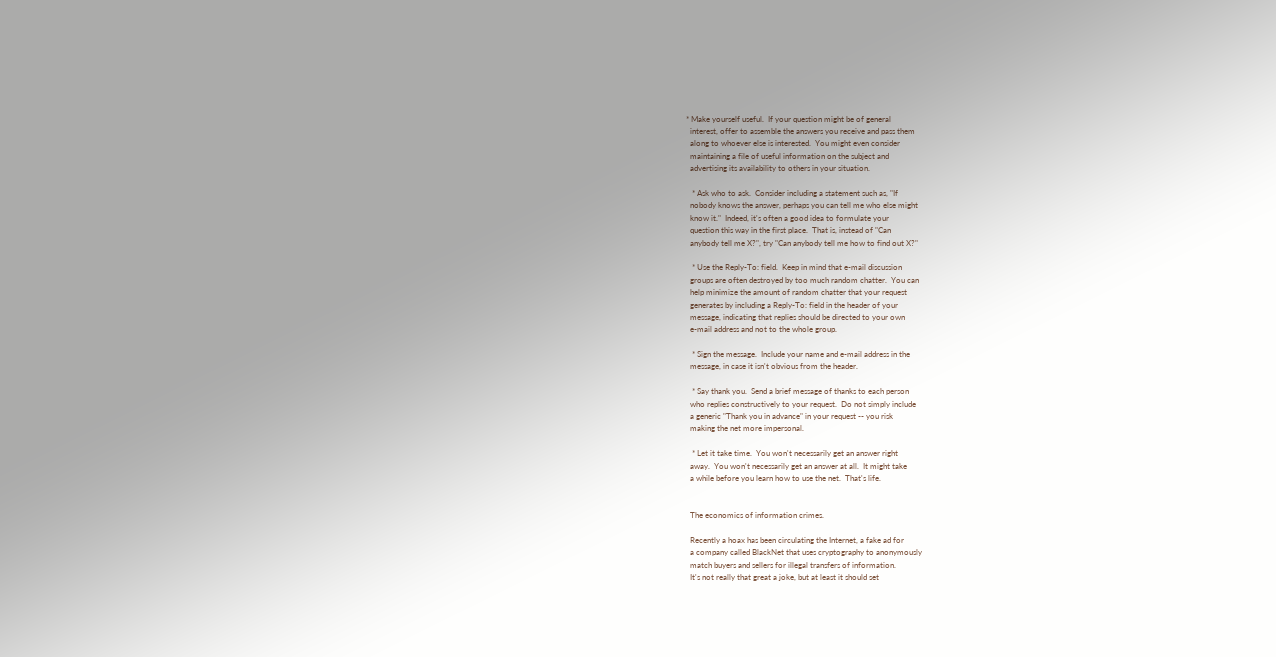* Make yourself useful.  If your question might be of general
  interest, offer to assemble the answers you receive and pass them
  along to whoever else is interested.  You might even consider
  maintaining a file of useful information on the subject and
  advertising its availability to others in your situation.

   * Ask who to ask.  Consider including a statement such as, "If
  nobody knows the answer, perhaps you can tell me who else might
  know it."  Indeed, it's often a good idea to formulate your
  question this way in the first place.  That is, instead of "Can
  anybody tell me X?", try "Can anybody tell me how to find out X?"

   * Use the Reply-To: field.  Keep in mind that e-mail discussion
  groups are often destroyed by too much random chatter.  You can
  help minimize the amount of random chatter that your request
  generates by including a Reply-To: field in the header of your
  message, indicating that replies should be directed to your own
  e-mail address and not to the whole group.

   * Sign the message.  Include your name and e-mail address in the
  message, in case it isn't obvious from the header.

   * Say thank you.  Send a brief message of thanks to each person
  who replies constructively to your request.  Do not simply include
  a generic "Thank you in advance" in your request -- you risk
  making the net more impersonal.

   * Let it take time.  You won't necessarily get an answer right
  away.  You won't necessarily get an answer at all.  It might take
  a while before you learn how to use the net.  That's life.


  The economics of information crimes.

  Recently a hoax has been circulating the Internet, a fake ad for
  a company called BlackNet that uses cryptography to anonymously
  match buyers and sellers for illegal transfers of information.
  It's not really that great a joke, but at least it should set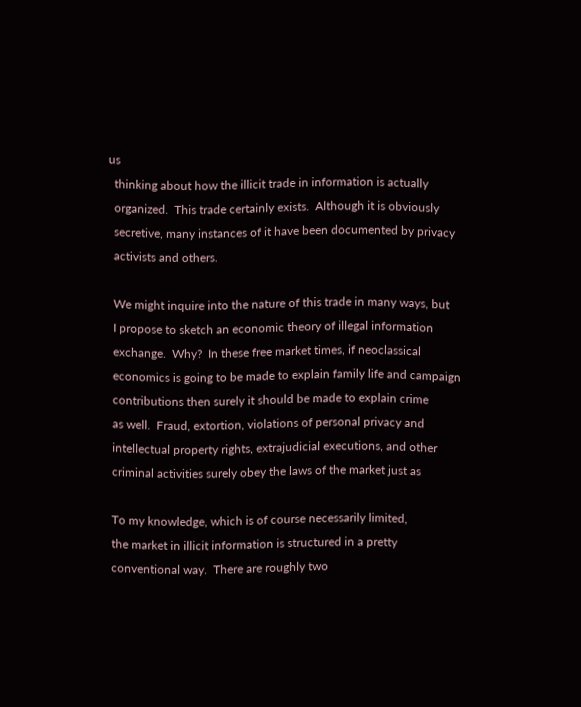us
  thinking about how the illicit trade in information is actually
  organized.  This trade certainly exists.  Although it is obviously
  secretive, many instances of it have been documented by privacy
  activists and others.

  We might inquire into the nature of this trade in many ways, but
  I propose to sketch an economic theory of illegal information
  exchange.  Why?  In these free market times, if neoclassical
  economics is going to be made to explain family life and campaign
  contributions then surely it should be made to explain crime
  as well.  Fraud, extortion, violations of personal privacy and
  intellectual property rights, extrajudicial executions, and other
  criminal activities surely obey the laws of the market just as

  To my knowledge, which is of course necessarily limited,
  the market in illicit information is structured in a pretty
  conventional way.  There are roughly two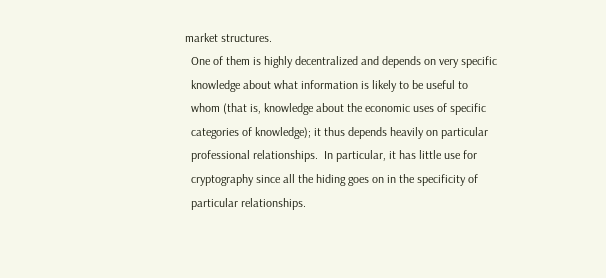market structures.
  One of them is highly decentralized and depends on very specific
  knowledge about what information is likely to be useful to
  whom (that is, knowledge about the economic uses of specific
  categories of knowledge); it thus depends heavily on particular
  professional relationships.  In particular, it has little use for
  cryptography since all the hiding goes on in the specificity of
  particular relationships.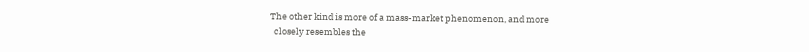The other kind is more of a mass-market phenomenon, and more
  closely resembles the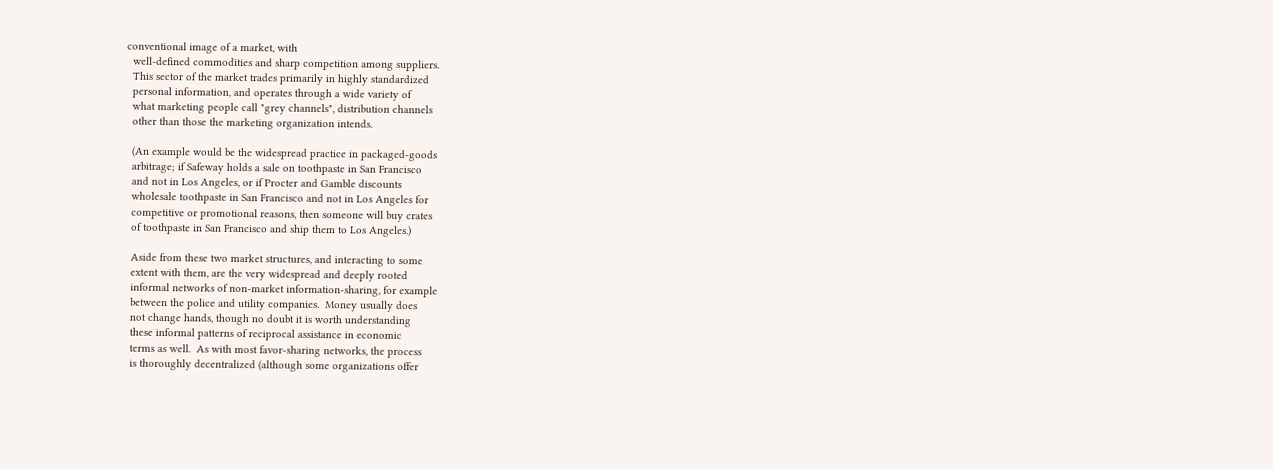conventional image of a market, with
  well-defined commodities and sharp competition among suppliers.
  This sector of the market trades primarily in highly standardized
  personal information, and operates through a wide variety of
  what marketing people call "grey channels", distribution channels
  other than those the marketing organization intends.

  (An example would be the widespread practice in packaged-goods
  arbitrage; if Safeway holds a sale on toothpaste in San Francisco
  and not in Los Angeles, or if Procter and Gamble discounts
  wholesale toothpaste in San Francisco and not in Los Angeles for
  competitive or promotional reasons, then someone will buy crates
  of toothpaste in San Francisco and ship them to Los Angeles.)

  Aside from these two market structures, and interacting to some
  extent with them, are the very widespread and deeply rooted
  informal networks of non-market information-sharing, for example
  between the police and utility companies.  Money usually does
  not change hands, though no doubt it is worth understanding
  these informal patterns of reciprocal assistance in economic
  terms as well.  As with most favor-sharing networks, the process
  is thoroughly decentralized (although some organizations offer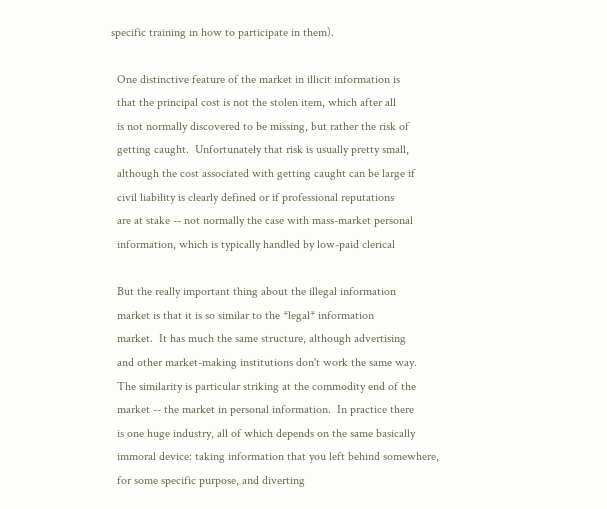specific training in how to participate in them).

  One distinctive feature of the market in illicit information is
  that the principal cost is not the stolen item, which after all
  is not normally discovered to be missing, but rather the risk of
  getting caught.  Unfortunately that risk is usually pretty small,
  although the cost associated with getting caught can be large if
  civil liability is clearly defined or if professional reputations
  are at stake -- not normally the case with mass-market personal
  information, which is typically handled by low-paid clerical

  But the really important thing about the illegal information
  market is that it is so similar to the *legal* information
  market.  It has much the same structure, although advertising
  and other market-making institutions don't work the same way.
  The similarity is particular striking at the commodity end of the
  market -- the market in personal information.  In practice there
  is one huge industry, all of which depends on the same basically
  immoral device: taking information that you left behind somewhere,
  for some specific purpose, and diverting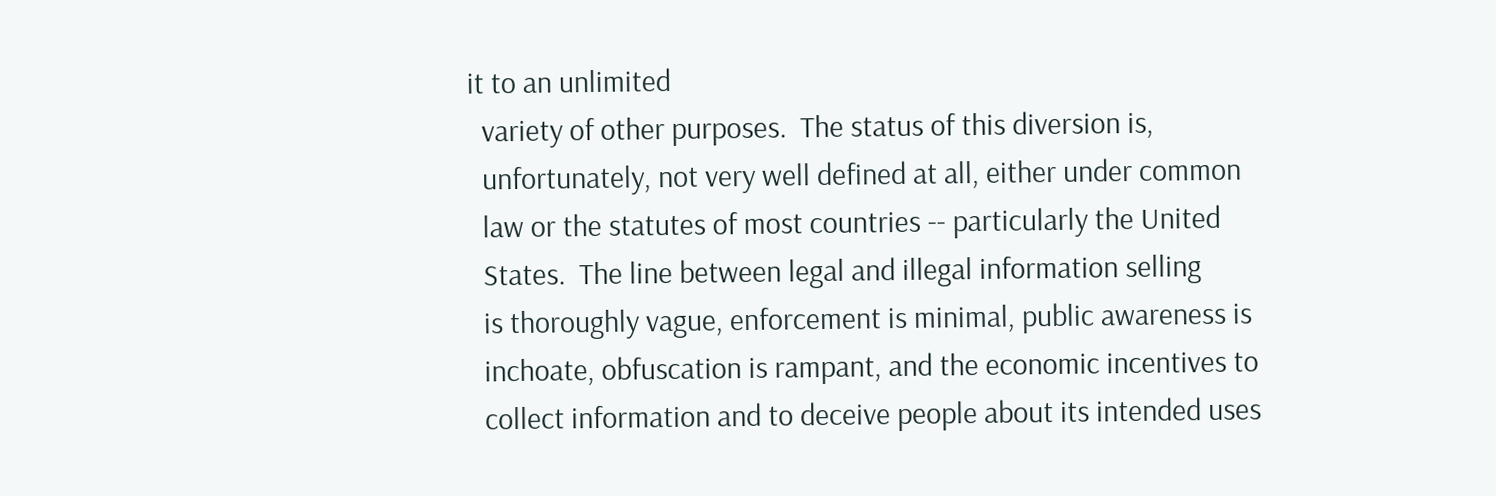it to an unlimited
  variety of other purposes.  The status of this diversion is,
  unfortunately, not very well defined at all, either under common
  law or the statutes of most countries -- particularly the United
  States.  The line between legal and illegal information selling
  is thoroughly vague, enforcement is minimal, public awareness is
  inchoate, obfuscation is rampant, and the economic incentives to
  collect information and to deceive people about its intended uses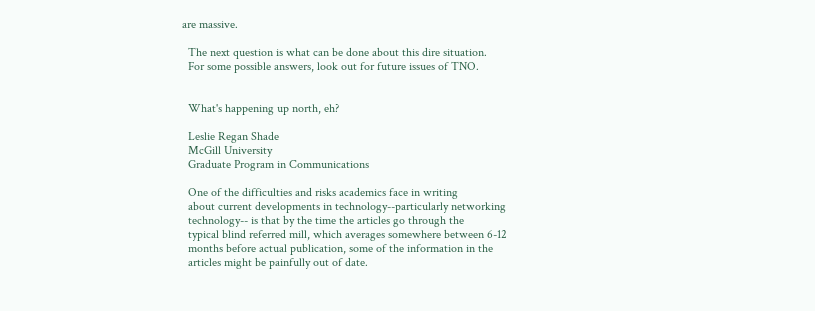are massive.

  The next question is what can be done about this dire situation.
  For some possible answers, look out for future issues of TNO.


  What's happening up north, eh?

  Leslie Regan Shade
  McGill University
  Graduate Program in Communications

  One of the difficulties and risks academics face in writing
  about current developments in technology--particularly networking
  technology-- is that by the time the articles go through the
  typical blind referred mill, which averages somewhere between 6-12
  months before actual publication, some of the information in the
  articles might be painfully out of date.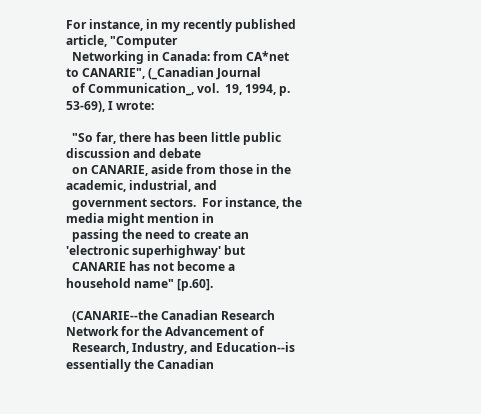For instance, in my recently published article, "Computer
  Networking in Canada: from CA*net to CANARIE", (_Canadian Journal
  of Communication_, vol.  19, 1994, p. 53-69), I wrote:

  "So far, there has been little public discussion and debate
  on CANARIE, aside from those in the academic, industrial, and
  government sectors.  For instance, the media might mention in
  passing the need to create an 'electronic superhighway' but
  CANARIE has not become a household name" [p.60].

  (CANARIE--the Canadian Research Network for the Advancement of
  Research, Industry, and Education--is essentially the Canadian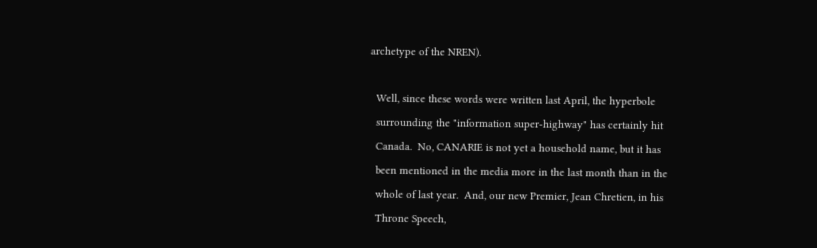archetype of the NREN).

  Well, since these words were written last April, the hyperbole
  surrounding the "information super-highway" has certainly hit
  Canada.  No, CANARIE is not yet a household name, but it has
  been mentioned in the media more in the last month than in the
  whole of last year.  And, our new Premier, Jean Chretien, in his
  Throne Speech,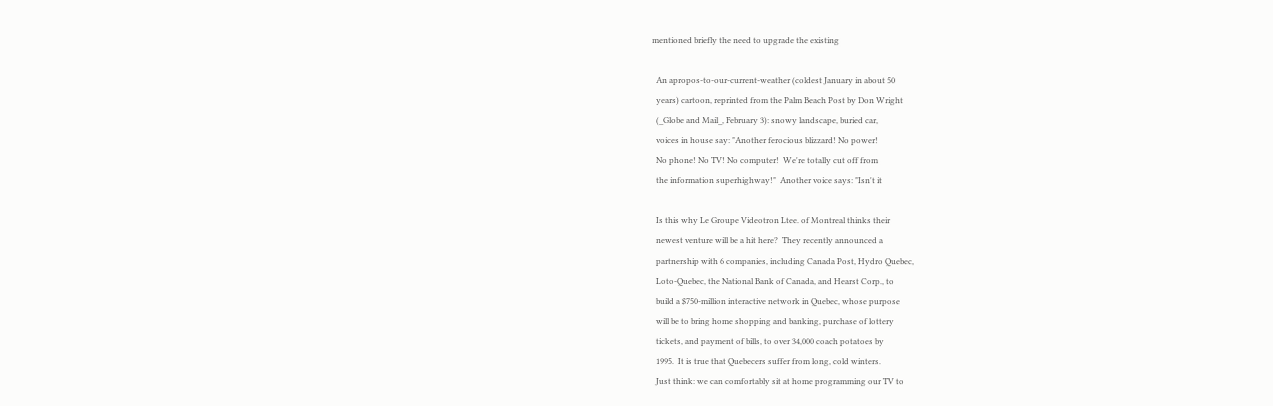mentioned briefly the need to upgrade the existing

  An apropos-to-our-current-weather (coldest January in about 50
  years) cartoon, reprinted from the Palm Beach Post by Don Wright
  (_Globe and Mail_, February 3): snowy landscape, buried car,
  voices in house say: "Another ferocious blizzard! No power!
  No phone! No TV! No computer!  We're totally cut off from
  the information superhighway!"  Another voice says: "Isn't it

  Is this why Le Groupe Videotron Ltee. of Montreal thinks their
  newest venture will be a hit here?  They recently announced a
  partnership with 6 companies, including Canada Post, Hydro Quebec,
  Loto-Quebec, the National Bank of Canada, and Hearst Corp., to
  build a $750-million interactive network in Quebec, whose purpose
  will be to bring home shopping and banking, purchase of lottery
  tickets, and payment of bills, to over 34,000 coach potatoes by
  1995.  It is true that Quebecers suffer from long, cold winters.
  Just think: we can comfortably sit at home programming our TV to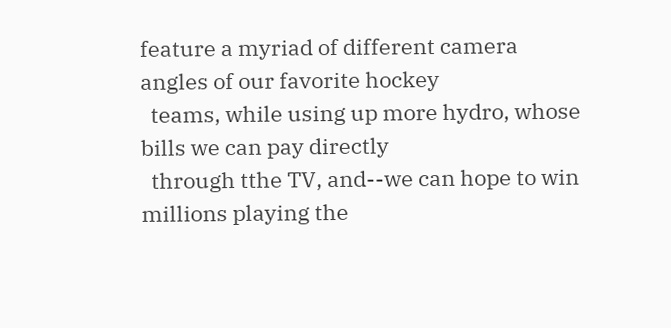feature a myriad of different camera angles of our favorite hockey
  teams, while using up more hydro, whose bills we can pay directly
  through tthe TV, and--we can hope to win millions playing the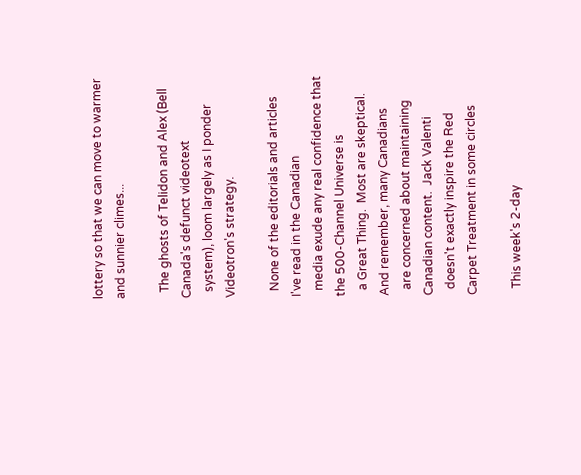lottery so that we can move to warmer and sunnier climes...

  The ghosts of Telidon and Alex (Bell Canada's defunct videotext
  system), loom largely as I ponder Videotron's strategy.

  None of the editorials and articles I've read in the Canadian
  media exude any real confidence that the 500-Channel Universe is
  a Great Thing.  Most are skeptical.  And remember, many Canadians
  are concerned about maintaining Canadian content.  Jack Valenti
  doesn't exactly inspire the Red Carpet Treatment in some circles

  This week's 2-day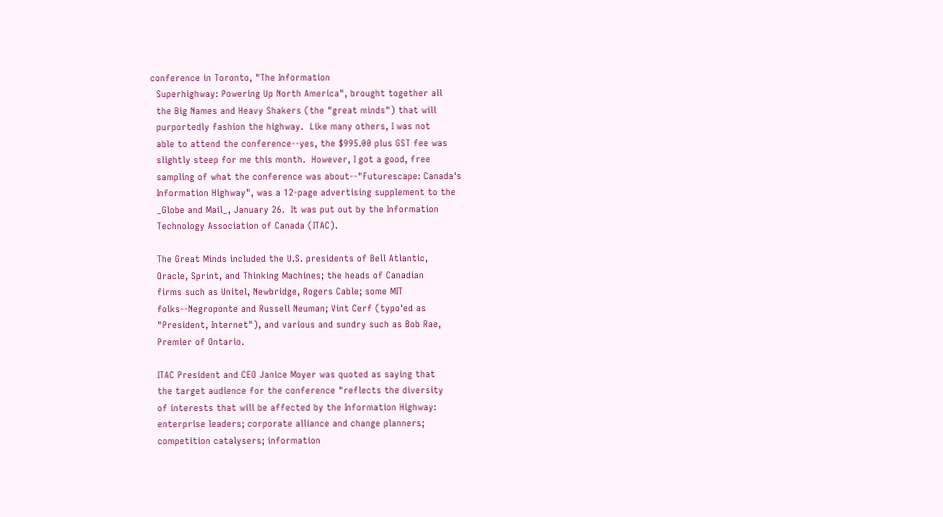conference in Toronto, "The Information
  Superhighway: Powering Up North America", brought together all
  the Big Names and Heavy Shakers (the "great minds") that will
  purportedly fashion the highway.  Like many others, I was not
  able to attend the conference--yes, the $995.00 plus GST fee was
  slightly steep for me this month.  However, I got a good, free
  sampling of what the conference was about--"Futurescape: Canada's
  Information Highway", was a 12-page advertising supplement to the
  _Globe and Mail_, January 26.  It was put out by the Information
  Technology Association of Canada (ITAC).

  The Great Minds included the U.S. presidents of Bell Atlantic,
  Oracle, Sprint, and Thinking Machines; the heads of Canadian
  firms such as Unitel, Newbridge, Rogers Cable; some MIT
  folks--Negroponte and Russell Neuman; Vint Cerf (typo'ed as
  "President, Internet"), and various and sundry such as Bob Rae,
  Premier of Ontario.

  ITAC President and CEO Janice Moyer was quoted as saying that
  the target audience for the conference "reflects the diversity
  of interests that will be affected by the Information Highway:
  enterprise leaders; corporate alliance and change planners;
  competition catalysers; information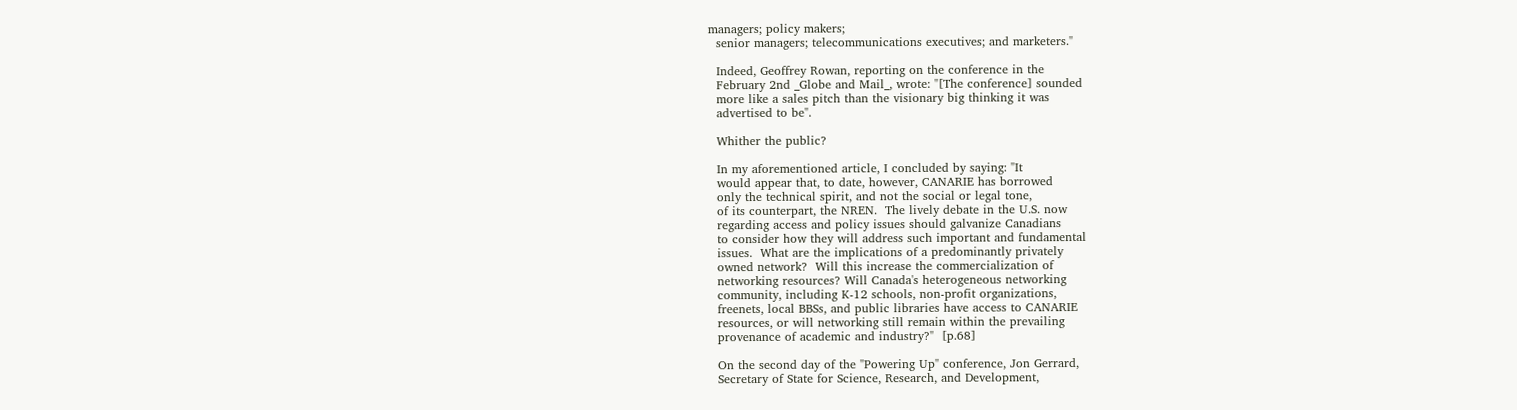managers; policy makers;
  senior managers; telecommunications executives; and marketers."

  Indeed, Geoffrey Rowan, reporting on the conference in the
  February 2nd _Globe and Mail_, wrote: "[The conference] sounded
  more like a sales pitch than the visionary big thinking it was
  advertised to be".

  Whither the public?

  In my aforementioned article, I concluded by saying: "It
  would appear that, to date, however, CANARIE has borrowed
  only the technical spirit, and not the social or legal tone,
  of its counterpart, the NREN.  The lively debate in the U.S. now
  regarding access and policy issues should galvanize Canadians
  to consider how they will address such important and fundamental
  issues.  What are the implications of a predominantly privately
  owned network?  Will this increase the commercialization of
  networking resources? Will Canada's heterogeneous networking
  community, including K-12 schools, non-profit organizations,
  freenets, local BBSs, and public libraries have access to CANARIE
  resources, or will networking still remain within the prevailing
  provenance of academic and industry?"  [p.68]

  On the second day of the "Powering Up" conference, Jon Gerrard,
  Secretary of State for Science, Research, and Development,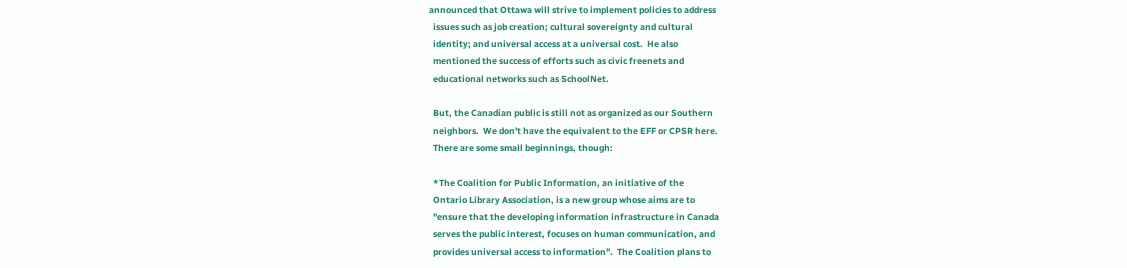announced that Ottawa will strive to implement policies to address
  issues such as job creation; cultural sovereignty and cultural
  identity; and universal access at a universal cost.  He also
  mentioned the success of efforts such as civic freenets and
  educational networks such as SchoolNet.

  But, the Canadian public is still not as organized as our Southern
  neighbors.  We don't have the equivalent to the EFF or CPSR here.
  There are some small beginnings, though:

  *The Coalition for Public Information, an initiative of the
  Ontario Library Association, is a new group whose aims are to
  "ensure that the developing information infrastructure in Canada
  serves the public interest, focuses on human communication, and
  provides universal access to information".  The Coalition plans to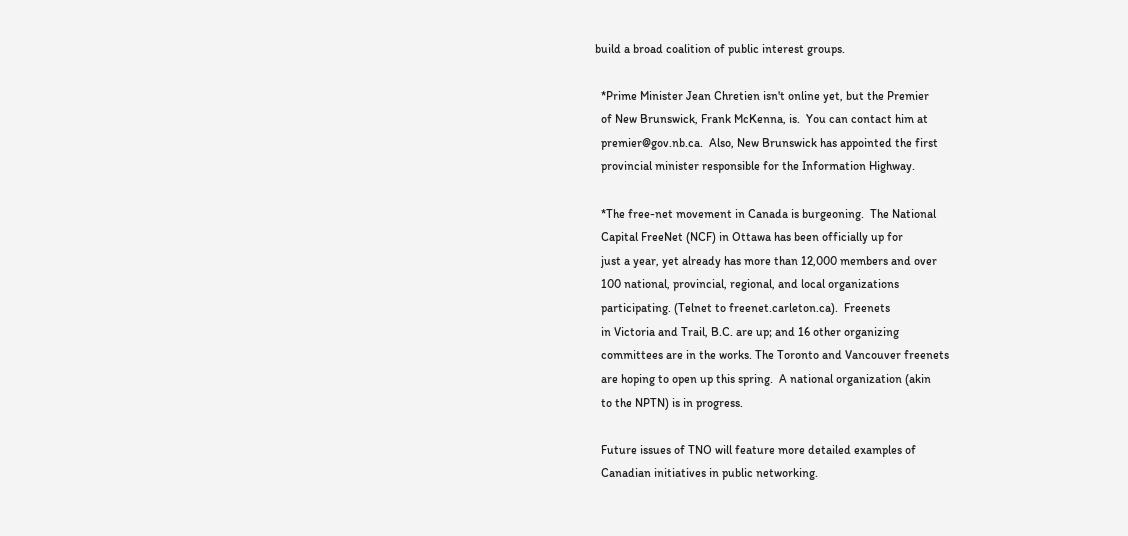build a broad coalition of public interest groups.

  *Prime Minister Jean Chretien isn't online yet, but the Premier
  of New Brunswick, Frank McKenna, is.  You can contact him at
  premier@gov.nb.ca.  Also, New Brunswick has appointed the first
  provincial minister responsible for the Information Highway.

  *The free-net movement in Canada is burgeoning.  The National
  Capital FreeNet (NCF) in Ottawa has been officially up for
  just a year, yet already has more than 12,000 members and over
  100 national, provincial, regional, and local organizations
  participating. (Telnet to freenet.carleton.ca).  Freenets
  in Victoria and Trail, B.C. are up; and 16 other organizing
  committees are in the works. The Toronto and Vancouver freenets
  are hoping to open up this spring.  A national organization (akin
  to the NPTN) is in progress.

  Future issues of TNO will feature more detailed examples of
  Canadian initiatives in public networking.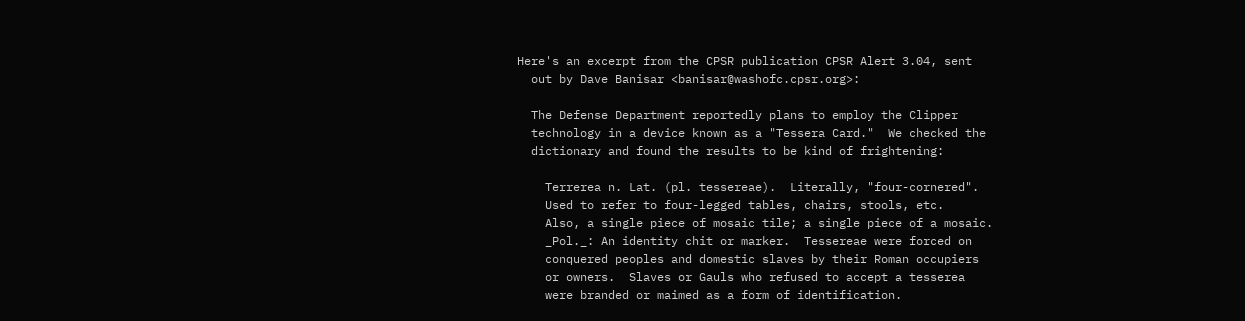Here's an excerpt from the CPSR publication CPSR Alert 3.04, sent
  out by Dave Banisar <banisar@washofc.cpsr.org>:

  The Defense Department reportedly plans to employ the Clipper
  technology in a device known as a "Tessera Card."  We checked the
  dictionary and found the results to be kind of frightening:

    Terrerea n. Lat. (pl. tessereae).  Literally, "four-cornered".
    Used to refer to four-legged tables, chairs, stools, etc.
    Also, a single piece of mosaic tile; a single piece of a mosaic.
    _Pol._: An identity chit or marker.  Tessereae were forced on
    conquered peoples and domestic slaves by their Roman occupiers
    or owners.  Slaves or Gauls who refused to accept a tesserea
    were branded or maimed as a form of identification.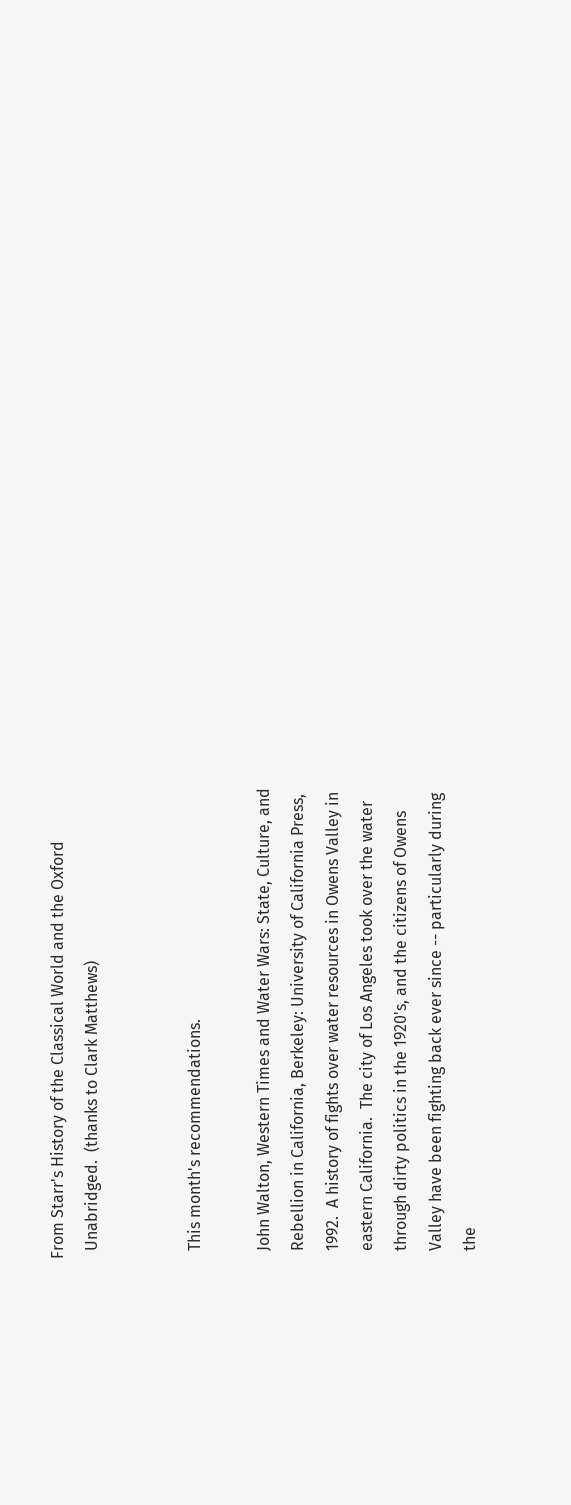From Starr's History of the Classical World and the Oxford
  Unabridged.  (thanks to Clark Matthews)


  This month's recommendations.

  John Walton, Western Times and Water Wars: State, Culture, and
  Rebellion in California, Berkeley: University of California Press,
  1992.  A history of fights over water resources in Owens Valley in
  eastern California.  The city of Los Angeles took over the water
  through dirty politics in the 1920's, and the citizens of Owens
  Valley have been fighting back ever since -- particularly during
  the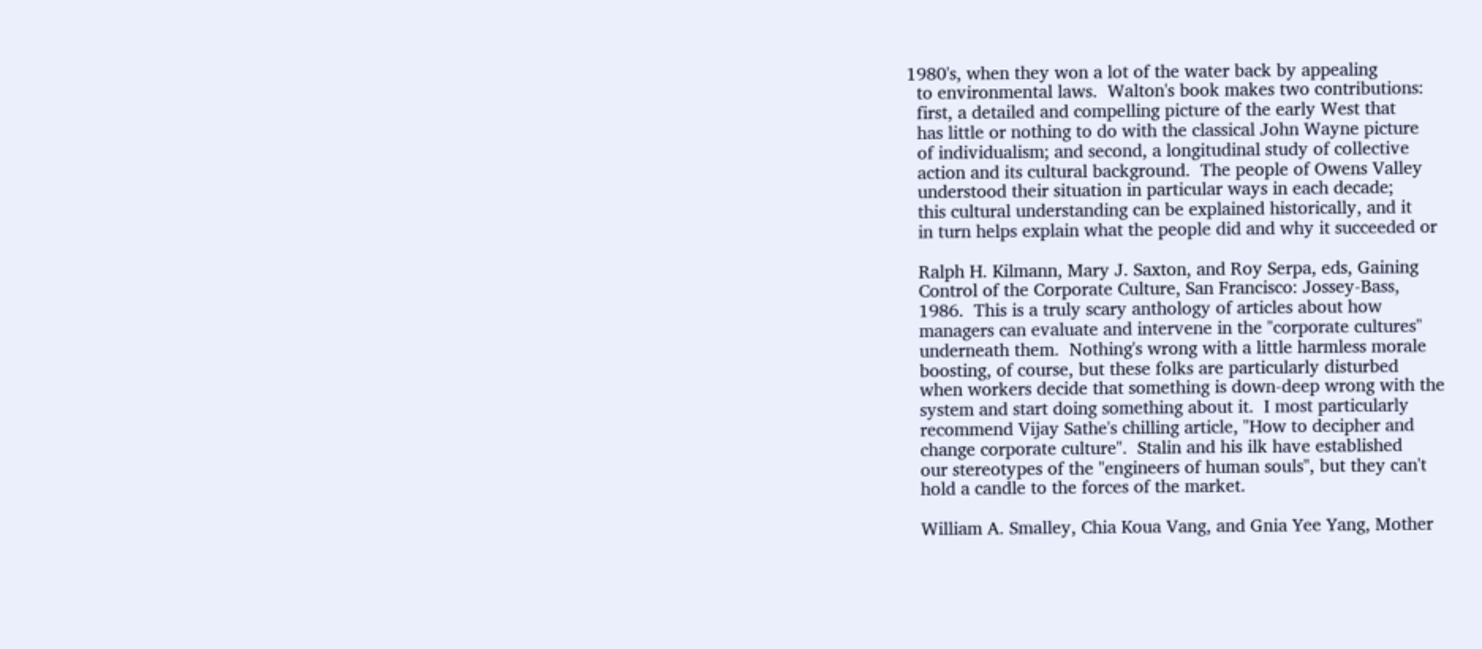1980's, when they won a lot of the water back by appealing
  to environmental laws.  Walton's book makes two contributions:
  first, a detailed and compelling picture of the early West that
  has little or nothing to do with the classical John Wayne picture
  of individualism; and second, a longitudinal study of collective
  action and its cultural background.  The people of Owens Valley
  understood their situation in particular ways in each decade;
  this cultural understanding can be explained historically, and it
  in turn helps explain what the people did and why it succeeded or

  Ralph H. Kilmann, Mary J. Saxton, and Roy Serpa, eds, Gaining
  Control of the Corporate Culture, San Francisco: Jossey-Bass,
  1986.  This is a truly scary anthology of articles about how
  managers can evaluate and intervene in the "corporate cultures"
  underneath them.  Nothing's wrong with a little harmless morale
  boosting, of course, but these folks are particularly disturbed
  when workers decide that something is down-deep wrong with the
  system and start doing something about it.  I most particularly
  recommend Vijay Sathe's chilling article, "How to decipher and
  change corporate culture".  Stalin and his ilk have established
  our stereotypes of the "engineers of human souls", but they can't
  hold a candle to the forces of the market.

  William A. Smalley, Chia Koua Vang, and Gnia Yee Yang, Mother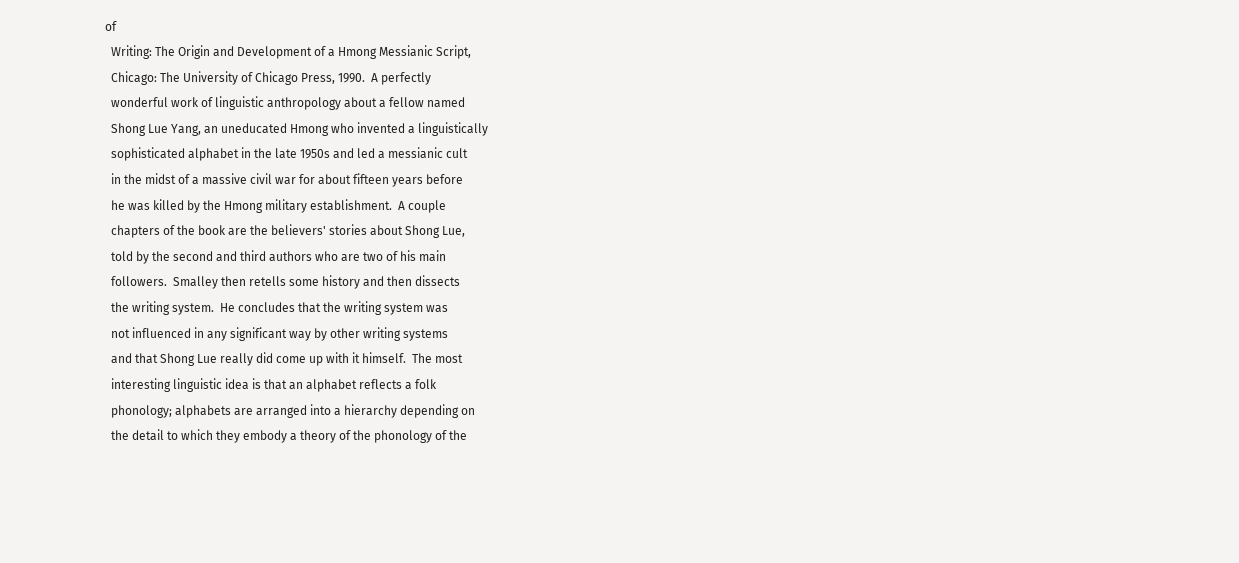of
  Writing: The Origin and Development of a Hmong Messianic Script,
  Chicago: The University of Chicago Press, 1990.  A perfectly
  wonderful work of linguistic anthropology about a fellow named
  Shong Lue Yang, an uneducated Hmong who invented a linguistically
  sophisticated alphabet in the late 1950s and led a messianic cult
  in the midst of a massive civil war for about fifteen years before
  he was killed by the Hmong military establishment.  A couple
  chapters of the book are the believers' stories about Shong Lue,
  told by the second and third authors who are two of his main
  followers.  Smalley then retells some history and then dissects
  the writing system.  He concludes that the writing system was
  not influenced in any significant way by other writing systems
  and that Shong Lue really did come up with it himself.  The most
  interesting linguistic idea is that an alphabet reflects a folk
  phonology; alphabets are arranged into a hierarchy depending on
  the detail to which they embody a theory of the phonology of the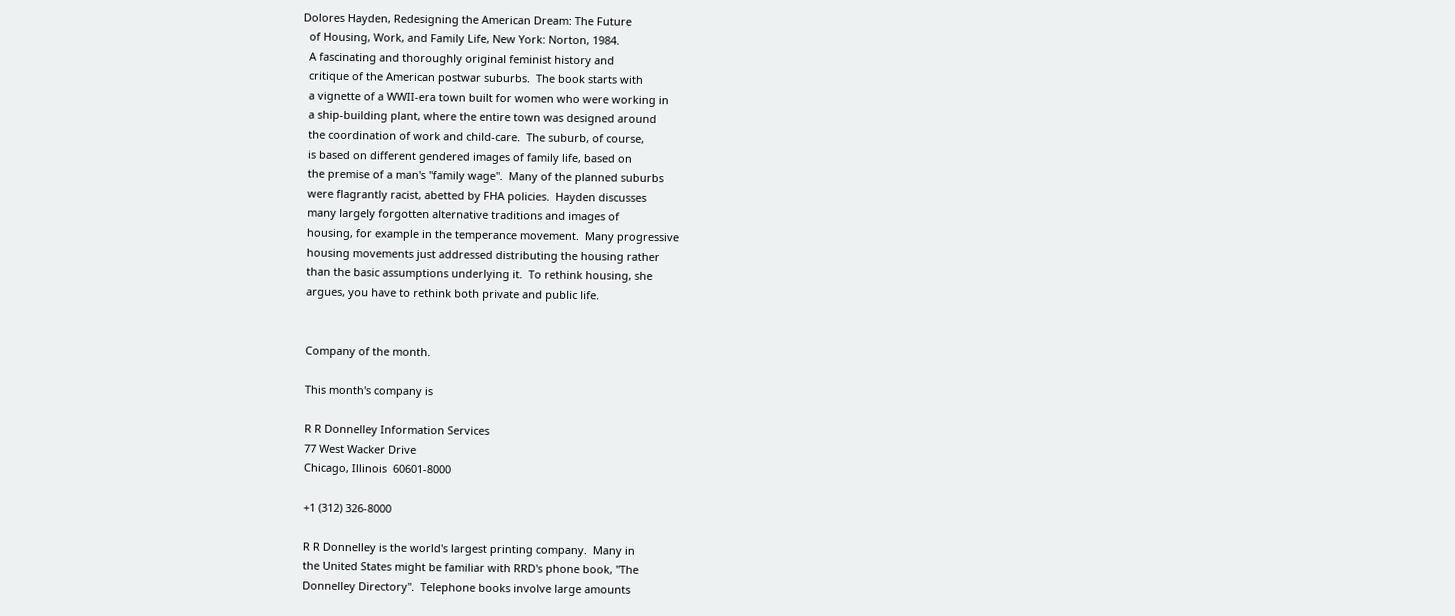Dolores Hayden, Redesigning the American Dream: The Future
  of Housing, Work, and Family Life, New York: Norton, 1984.
  A fascinating and thoroughly original feminist history and
  critique of the American postwar suburbs.  The book starts with
  a vignette of a WWII-era town built for women who were working in
  a ship-building plant, where the entire town was designed around
  the coordination of work and child-care.  The suburb, of course,
  is based on different gendered images of family life, based on
  the premise of a man's "family wage".  Many of the planned suburbs
  were flagrantly racist, abetted by FHA policies.  Hayden discusses
  many largely forgotten alternative traditions and images of
  housing, for example in the temperance movement.  Many progressive
  housing movements just addressed distributing the housing rather
  than the basic assumptions underlying it.  To rethink housing, she
  argues, you have to rethink both private and public life.


  Company of the month.

  This month's company is

  R R Donnelley Information Services
  77 West Wacker Drive
  Chicago, Illinois  60601-8000

  +1 (312) 326-8000

  R R Donnelley is the world's largest printing company.  Many in
  the United States might be familiar with RRD's phone book, "The
  Donnelley Directory".  Telephone books involve large amounts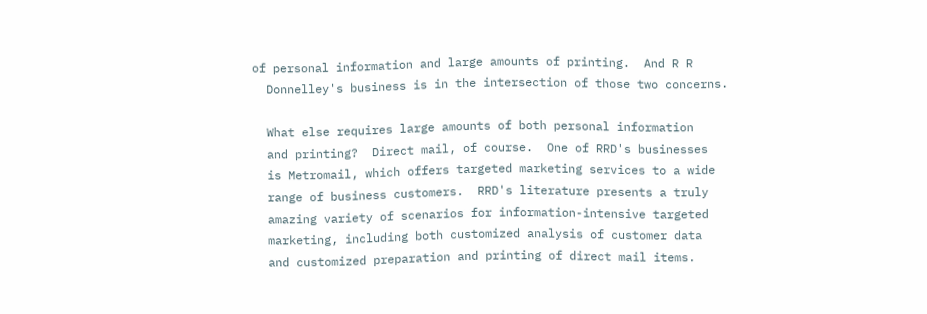of personal information and large amounts of printing.  And R R
  Donnelley's business is in the intersection of those two concerns.

  What else requires large amounts of both personal information
  and printing?  Direct mail, of course.  One of RRD's businesses
  is Metromail, which offers targeted marketing services to a wide
  range of business customers.  RRD's literature presents a truly
  amazing variety of scenarios for information-intensive targeted
  marketing, including both customized analysis of customer data
  and customized preparation and printing of direct mail items.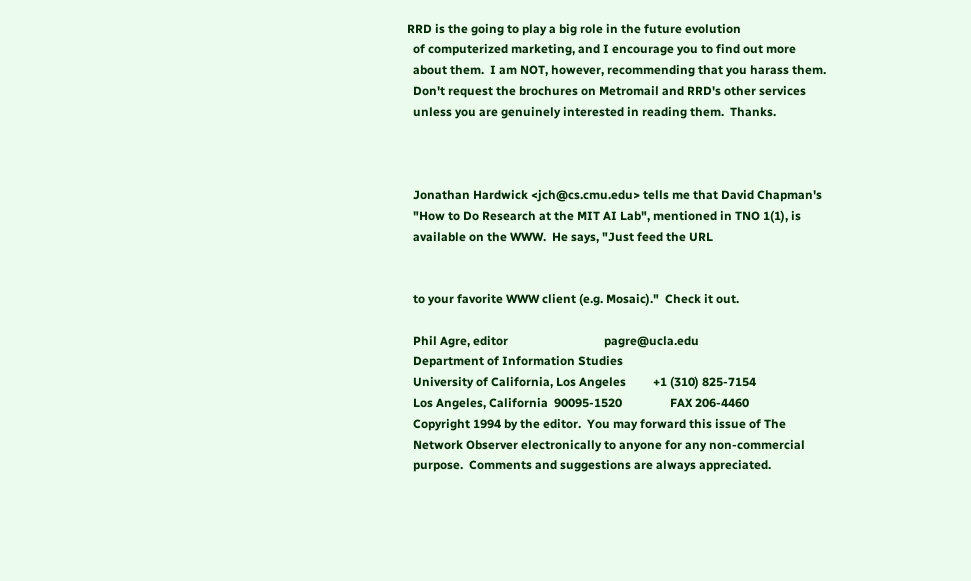RRD is the going to play a big role in the future evolution
  of computerized marketing, and I encourage you to find out more
  about them.  I am NOT, however, recommending that you harass them.
  Don't request the brochures on Metromail and RRD's other services
  unless you are genuinely interested in reading them.  Thanks.



  Jonathan Hardwick <jch@cs.cmu.edu> tells me that David Chapman's
  "How to Do Research at the MIT AI Lab", mentioned in TNO 1(1), is
  available on the WWW.  He says, "Just feed the URL


  to your favorite WWW client (e.g. Mosaic)."  Check it out.

  Phil Agre, editor                                pagre@ucla.edu
  Department of Information Studies
  University of California, Los Angeles         +1 (310) 825-7154
  Los Angeles, California  90095-1520                FAX 206-4460
  Copyright 1994 by the editor.  You may forward this issue of The
  Network Observer electronically to anyone for any non-commercial
  purpose.  Comments and suggestions are always appreciated.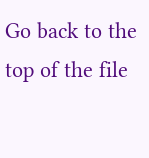Go back to the top of the file